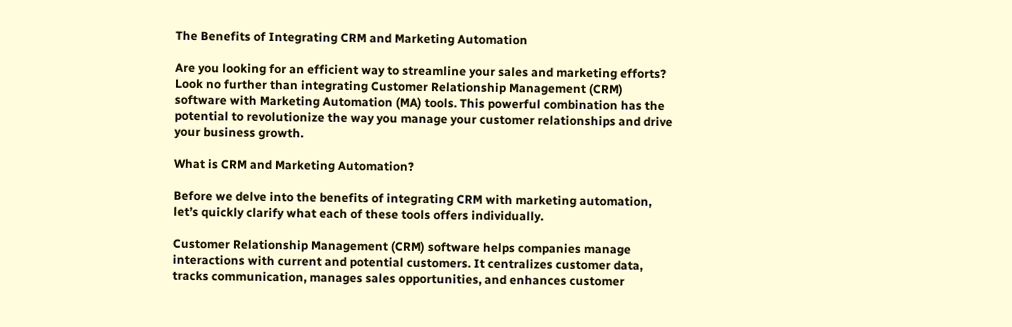The Benefits of Integrating CRM and Marketing Automation

Are you looking for an efficient way to streamline your sales and marketing efforts? Look no further than integrating Customer Relationship Management (CRM) software with Marketing Automation (MA) tools. This powerful combination has the potential to revolutionize the way you manage your customer relationships and drive your business growth.

What is CRM and Marketing Automation?

Before we delve into the benefits of integrating CRM with marketing automation, let’s quickly clarify what each of these tools offers individually.

Customer Relationship Management (CRM) software helps companies manage interactions with current and potential customers. It centralizes customer data, tracks communication, manages sales opportunities, and enhances customer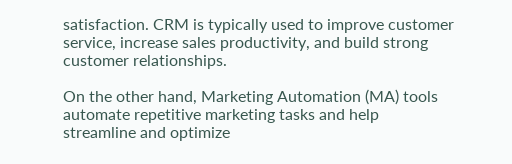satisfaction. CRM is typically used to improve customer service, increase sales productivity, and build strong customer relationships.

On the other hand, Marketing Automation (MA) tools automate repetitive marketing tasks and help streamline and optimize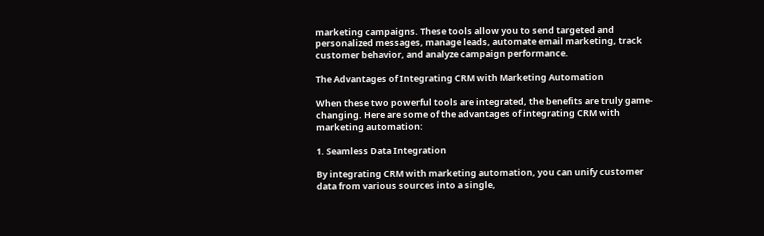marketing campaigns. These tools allow you to send targeted and personalized messages, manage leads, automate email marketing, track customer behavior, and analyze campaign performance.

The Advantages of Integrating CRM with Marketing Automation

When these two powerful tools are integrated, the benefits are truly game-changing. Here are some of the advantages of integrating CRM with marketing automation:

1. Seamless Data Integration

By integrating CRM with marketing automation, you can unify customer data from various sources into a single,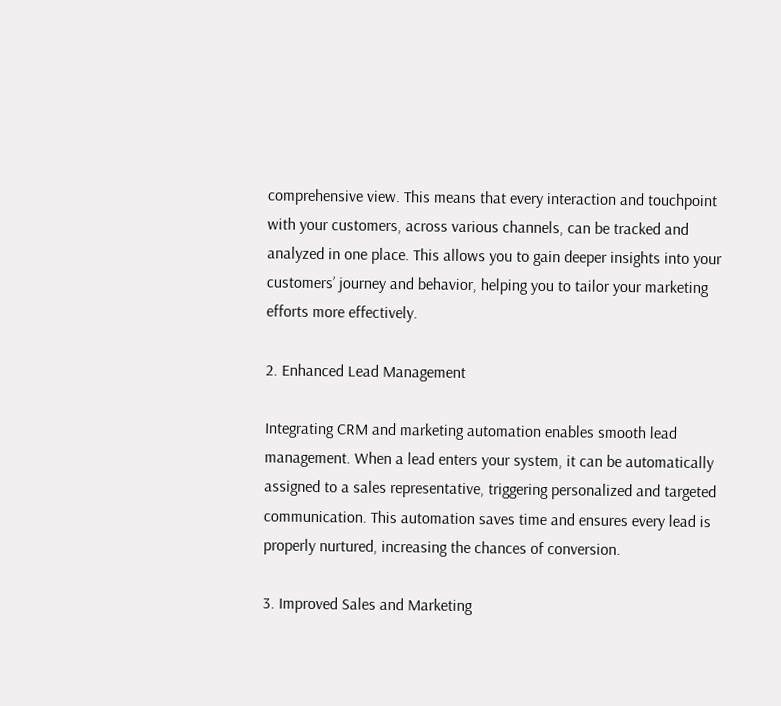comprehensive view. This means that every interaction and touchpoint with your customers, across various channels, can be tracked and analyzed in one place. This allows you to gain deeper insights into your customers’ journey and behavior, helping you to tailor your marketing efforts more effectively.

2. Enhanced Lead Management

Integrating CRM and marketing automation enables smooth lead management. When a lead enters your system, it can be automatically assigned to a sales representative, triggering personalized and targeted communication. This automation saves time and ensures every lead is properly nurtured, increasing the chances of conversion.

3. Improved Sales and Marketing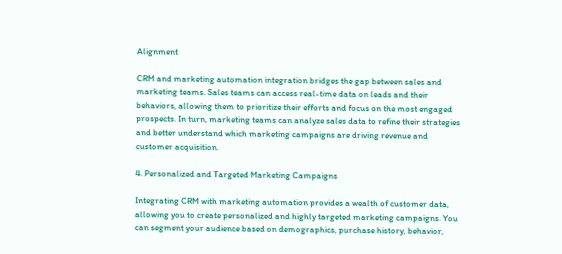Alignment

CRM and marketing automation integration bridges the gap between sales and marketing teams. Sales teams can access real-time data on leads and their behaviors, allowing them to prioritize their efforts and focus on the most engaged prospects. In turn, marketing teams can analyze sales data to refine their strategies and better understand which marketing campaigns are driving revenue and customer acquisition.

4. Personalized and Targeted Marketing Campaigns

Integrating CRM with marketing automation provides a wealth of customer data, allowing you to create personalized and highly targeted marketing campaigns. You can segment your audience based on demographics, purchase history, behavior,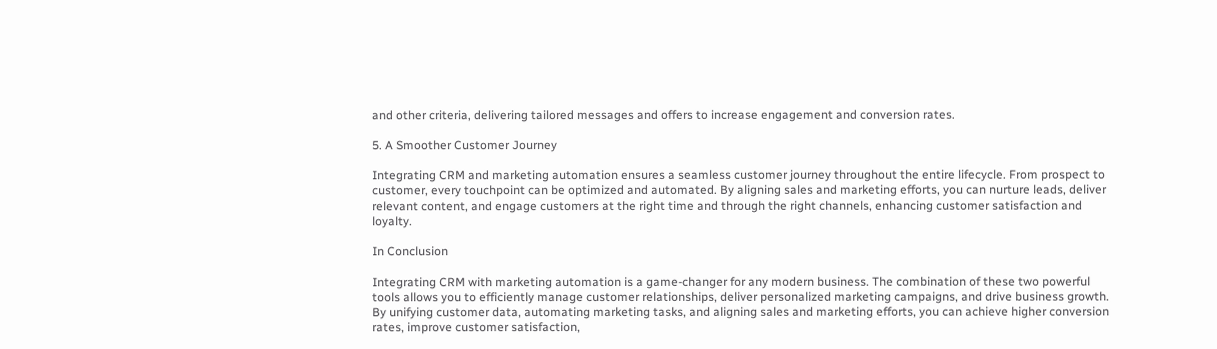and other criteria, delivering tailored messages and offers to increase engagement and conversion rates.

5. A Smoother Customer Journey

Integrating CRM and marketing automation ensures a seamless customer journey throughout the entire lifecycle. From prospect to customer, every touchpoint can be optimized and automated. By aligning sales and marketing efforts, you can nurture leads, deliver relevant content, and engage customers at the right time and through the right channels, enhancing customer satisfaction and loyalty.

In Conclusion

Integrating CRM with marketing automation is a game-changer for any modern business. The combination of these two powerful tools allows you to efficiently manage customer relationships, deliver personalized marketing campaigns, and drive business growth. By unifying customer data, automating marketing tasks, and aligning sales and marketing efforts, you can achieve higher conversion rates, improve customer satisfaction,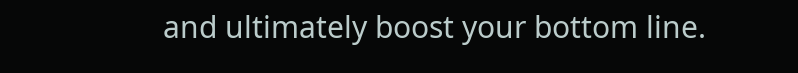and ultimately boost your bottom line.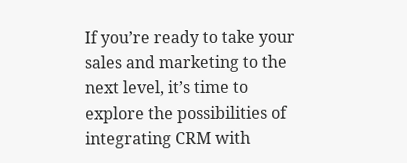If you’re ready to take your sales and marketing to the next level, it’s time to explore the possibilities of integrating CRM with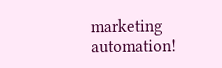marketing automation!